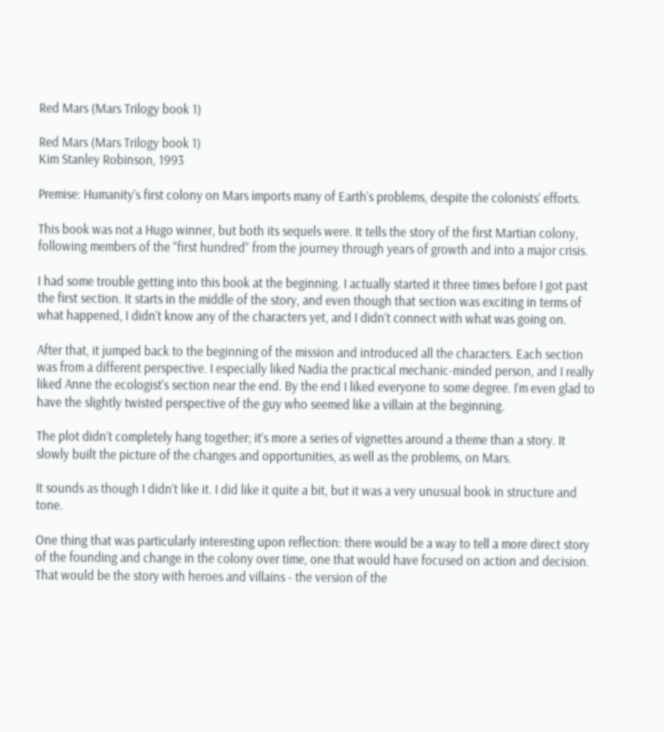Red Mars (Mars Trilogy book 1)

Red Mars (Mars Trilogy book 1)
Kim Stanley Robinson, 1993

Premise: Humanity’s first colony on Mars imports many of Earth’s problems, despite the colonists’ efforts.

This book was not a Hugo winner, but both its sequels were. It tells the story of the first Martian colony, following members of the “first hundred” from the journey through years of growth and into a major crisis.

I had some trouble getting into this book at the beginning. I actually started it three times before I got past the first section. It starts in the middle of the story, and even though that section was exciting in terms of what happened, I didn’t know any of the characters yet, and I didn’t connect with what was going on.

After that, it jumped back to the beginning of the mission and introduced all the characters. Each section was from a different perspective. I especially liked Nadia the practical mechanic-minded person, and I really liked Anne the ecologist’s section near the end. By the end I liked everyone to some degree. I’m even glad to have the slightly twisted perspective of the guy who seemed like a villain at the beginning.

The plot didn’t completely hang together; it’s more a series of vignettes around a theme than a story. It slowly built the picture of the changes and opportunities, as well as the problems, on Mars.

It sounds as though I didn’t like it. I did like it quite a bit, but it was a very unusual book in structure and tone.

One thing that was particularly interesting upon reflection: there would be a way to tell a more direct story of the founding and change in the colony over time, one that would have focused on action and decision. That would be the story with heroes and villains - the version of the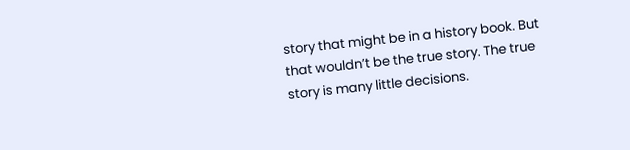story that might be in a history book. But that wouldn’t be the true story. The true story is many little decisions.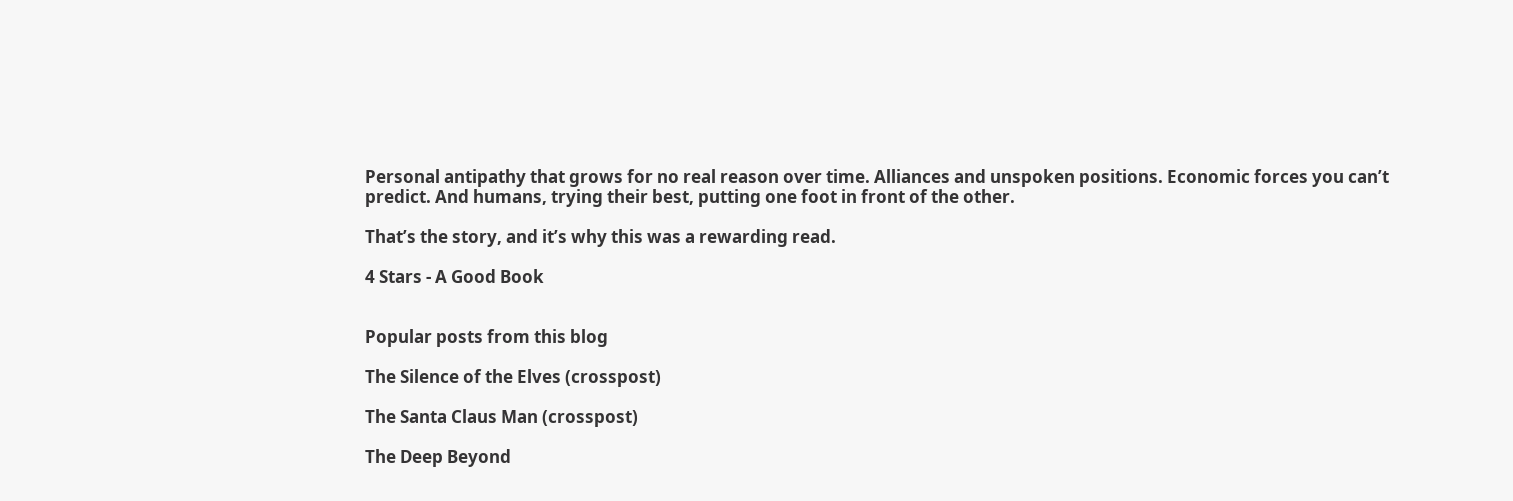Personal antipathy that grows for no real reason over time. Alliances and unspoken positions. Economic forces you can’t predict. And humans, trying their best, putting one foot in front of the other.

That’s the story, and it’s why this was a rewarding read.

4 Stars - A Good Book


Popular posts from this blog

The Silence of the Elves (crosspost)

The Santa Claus Man (crosspost)

The Deep Beyond